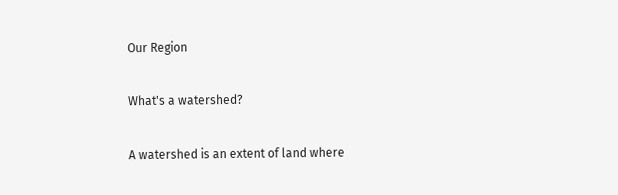Our Region

What's a watershed?

A watershed is an extent of land where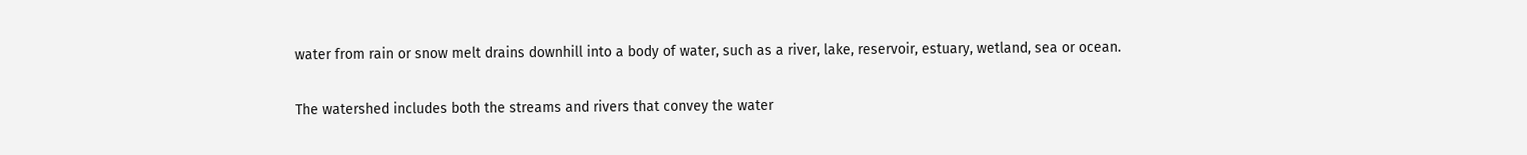water from rain or snow melt drains downhill into a body of water, such as a river, lake, reservoir, estuary, wetland, sea or ocean.

The watershed includes both the streams and rivers that convey the water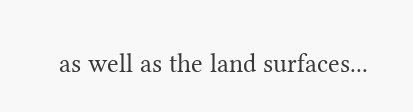as well as the land surfaces...